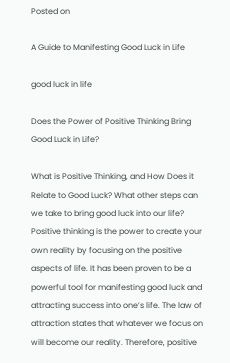Posted on

A Guide to Manifesting Good Luck in Life

good luck in life

Does the Power of Positive Thinking Bring Good Luck in Life?

What is Positive Thinking, and How Does it Relate to Good Luck? What other steps can we take to bring good luck into our life? Positive thinking is the power to create your own reality by focusing on the positive aspects of life. It has been proven to be a powerful tool for manifesting good luck and attracting success into one’s life. The law of attraction states that whatever we focus on will become our reality. Therefore, positive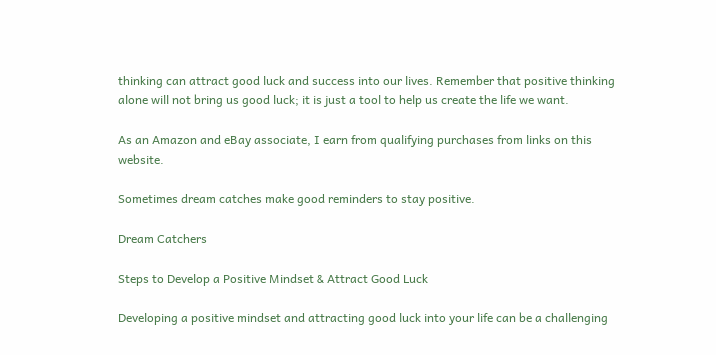thinking can attract good luck and success into our lives. Remember that positive thinking alone will not bring us good luck; it is just a tool to help us create the life we want.

As an Amazon and eBay associate, I earn from qualifying purchases from links on this website.

Sometimes dream catches make good reminders to stay positive.

Dream Catchers

Steps to Develop a Positive Mindset & Attract Good Luck

Developing a positive mindset and attracting good luck into your life can be a challenging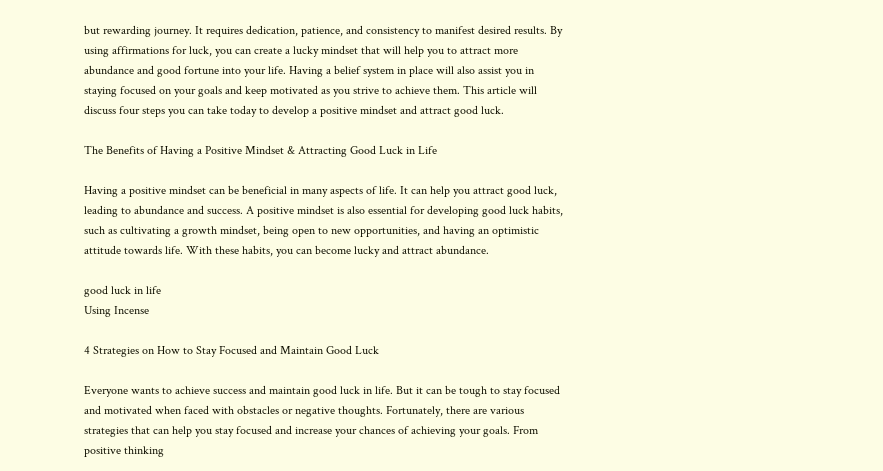but rewarding journey. It requires dedication, patience, and consistency to manifest desired results. By using affirmations for luck, you can create a lucky mindset that will help you to attract more abundance and good fortune into your life. Having a belief system in place will also assist you in staying focused on your goals and keep motivated as you strive to achieve them. This article will discuss four steps you can take today to develop a positive mindset and attract good luck.

The Benefits of Having a Positive Mindset & Attracting Good Luck in Life

Having a positive mindset can be beneficial in many aspects of life. It can help you attract good luck, leading to abundance and success. A positive mindset is also essential for developing good luck habits, such as cultivating a growth mindset, being open to new opportunities, and having an optimistic attitude towards life. With these habits, you can become lucky and attract abundance.

good luck in life
Using Incense

4 Strategies on How to Stay Focused and Maintain Good Luck

Everyone wants to achieve success and maintain good luck in life. But it can be tough to stay focused and motivated when faced with obstacles or negative thoughts. Fortunately, there are various strategies that can help you stay focused and increase your chances of achieving your goals. From positive thinking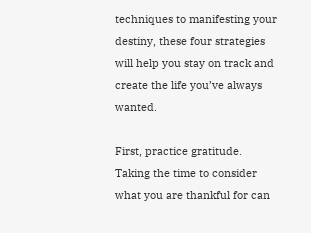techniques to manifesting your destiny, these four strategies will help you stay on track and create the life you’ve always wanted.

First, practice gratitude. Taking the time to consider what you are thankful for can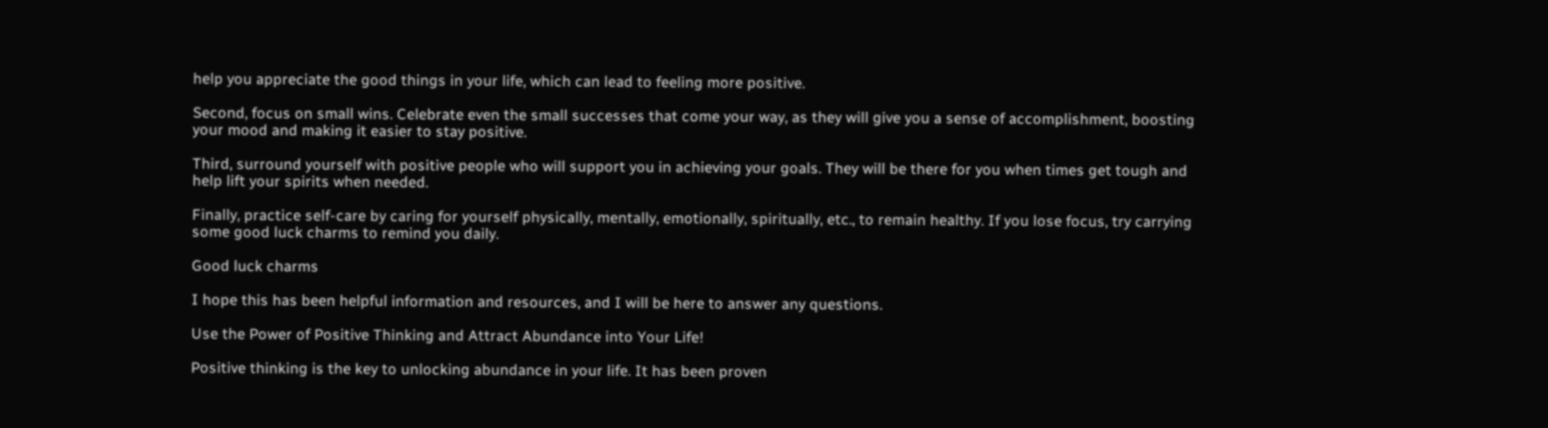help you appreciate the good things in your life, which can lead to feeling more positive.

Second, focus on small wins. Celebrate even the small successes that come your way, as they will give you a sense of accomplishment, boosting your mood and making it easier to stay positive.

Third, surround yourself with positive people who will support you in achieving your goals. They will be there for you when times get tough and help lift your spirits when needed.

Finally, practice self-care by caring for yourself physically, mentally, emotionally, spiritually, etc., to remain healthy. If you lose focus, try carrying some good luck charms to remind you daily.

Good luck charms

I hope this has been helpful information and resources, and I will be here to answer any questions.

Use the Power of Positive Thinking and Attract Abundance into Your Life!

Positive thinking is the key to unlocking abundance in your life. It has been proven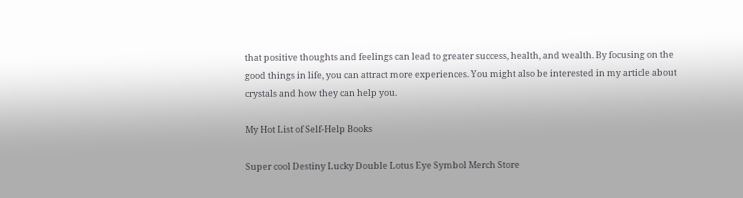that positive thoughts and feelings can lead to greater success, health, and wealth. By focusing on the good things in life, you can attract more experiences. You might also be interested in my article about crystals and how they can help you.

My Hot List of Self-Help Books

Super cool Destiny Lucky Double Lotus Eye Symbol Merch Store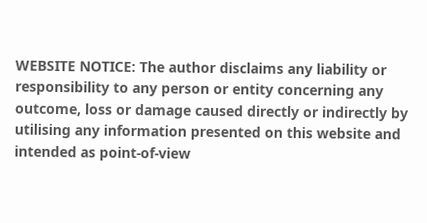WEBSITE NOTICE: The author disclaims any liability or responsibility to any person or entity concerning any outcome, loss or damage caused directly or indirectly by utilising any information presented on this website and intended as point-of-view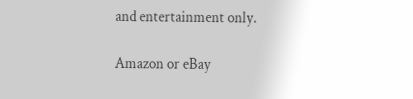and entertainment only.

Amazon or eBay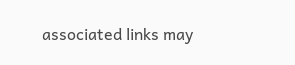associated links may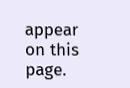appear on this page.